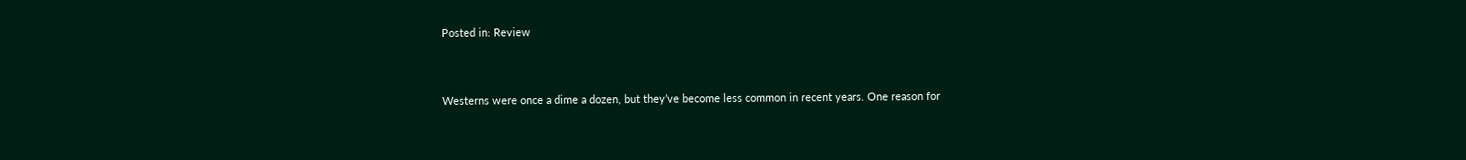Posted in: Review


Westerns were once a dime a dozen, but they’ve become less common in recent years. One reason for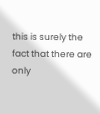this is surely the fact that there are only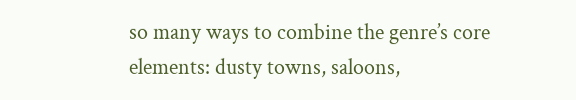so many ways to combine the genre’s core elements: dusty towns, saloons,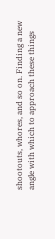shootouts, whores, and so on. Finding a new angle with which to approach these things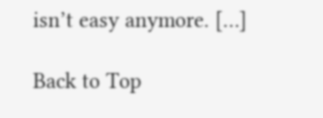isn’t easy anymore. […]

Back to Top